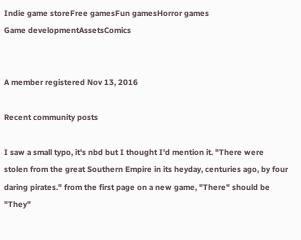Indie game storeFree gamesFun gamesHorror games
Game developmentAssetsComics


A member registered Nov 13, 2016

Recent community posts

I saw a small typo, it's nbd but I thought I'd mention it. "There were stolen from the great Southern Empire in its heyday, centuries ago, by four daring pirates." from the first page on a new game, "There" should be "They"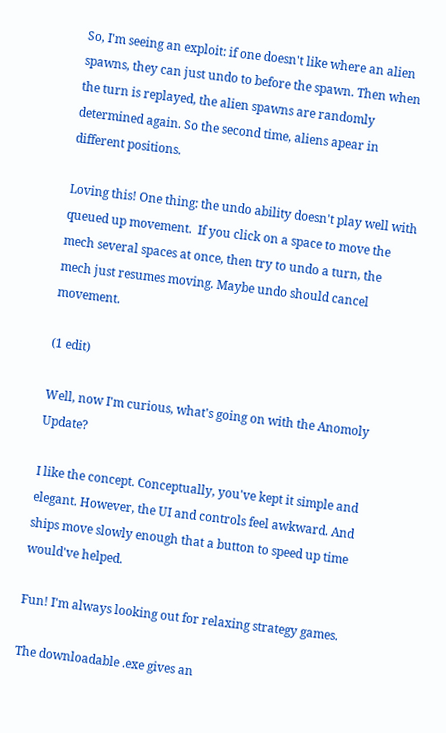So, I'm seeing an exploit: if one doesn't like where an alien spawns, they can just undo to before the spawn. Then when the turn is replayed, the alien spawns are randomly determined again. So the second time, aliens apear in different positions.

Loving this! One thing: the undo ability doesn't play well with queued up movement.  If you click on a space to move the mech several spaces at once, then try to undo a turn, the mech just resumes moving. Maybe undo should cancel movement.

(1 edit)

Well, now I'm curious, what's going on with the Anomoly Update?

I like the concept. Conceptually, you've kept it simple and elegant. However, the UI and controls feel awkward. And ships move slowly enough that a button to speed up time would've helped.

Fun! I'm always looking out for relaxing strategy games.

The downloadable .exe gives an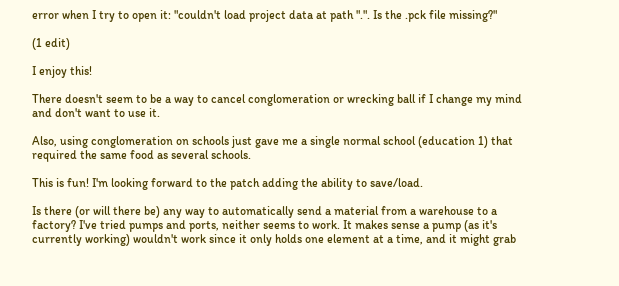error when I try to open it: "couldn't load project data at path ".". Is the .pck file missing?"

(1 edit)

I enjoy this!

There doesn't seem to be a way to cancel conglomeration or wrecking ball if I change my mind and don't want to use it.

Also, using conglomeration on schools just gave me a single normal school (education 1) that required the same food as several schools.

This is fun! I'm looking forward to the patch adding the ability to save/load.

Is there (or will there be) any way to automatically send a material from a warehouse to a factory? I've tried pumps and ports, neither seems to work. It makes sense a pump (as it's currently working) wouldn't work since it only holds one element at a time, and it might grab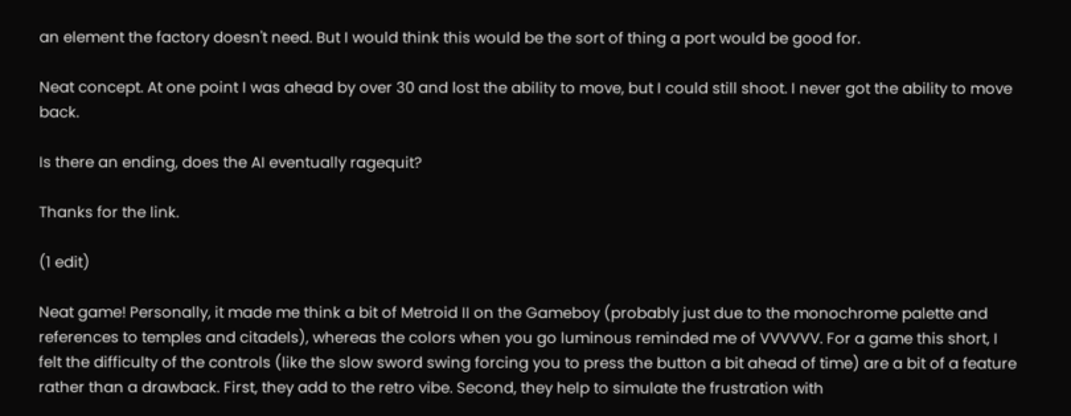an element the factory doesn't need. But I would think this would be the sort of thing a port would be good for.

Neat concept. At one point I was ahead by over 30 and lost the ability to move, but I could still shoot. I never got the ability to move back.

Is there an ending, does the AI eventually ragequit?

Thanks for the link.

(1 edit)

Neat game! Personally, it made me think a bit of Metroid II on the Gameboy (probably just due to the monochrome palette and references to temples and citadels), whereas the colors when you go luminous reminded me of VVVVVV. For a game this short, I felt the difficulty of the controls (like the slow sword swing forcing you to press the button a bit ahead of time) are a bit of a feature rather than a drawback. First, they add to the retro vibe. Second, they help to simulate the frustration with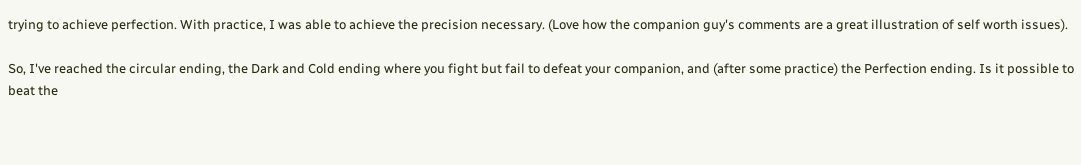trying to achieve perfection. With practice, I was able to achieve the precision necessary. (Love how the companion guy's comments are a great illustration of self worth issues).

So, I've reached the circular ending, the Dark and Cold ending where you fight but fail to defeat your companion, and (after some practice) the Perfection ending. Is it possible to beat the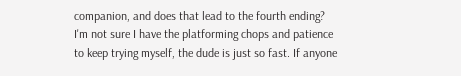companion, and does that lead to the fourth ending? I'm not sure I have the platforming chops and patience to keep trying myself, the dude is just so fast. If anyone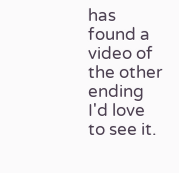has found a video of the other ending I'd love to see it.